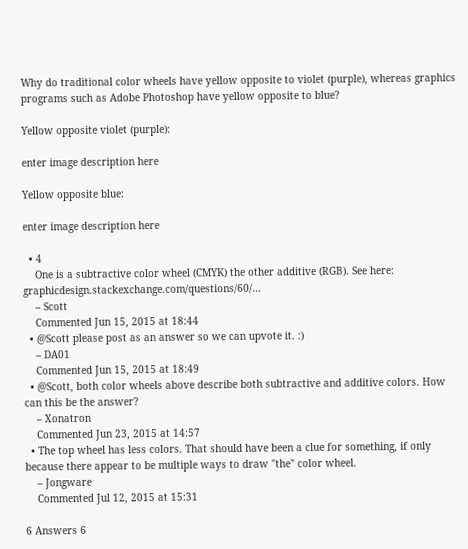Why do traditional color wheels have yellow opposite to violet (purple), whereas graphics programs such as Adobe Photoshop have yellow opposite to blue?

Yellow opposite violet (purple):

enter image description here

Yellow opposite blue:

enter image description here

  • 4
    One is a subtractive color wheel (CMYK) the other additive (RGB). See here: graphicdesign.stackexchange.com/questions/60/…
    – Scott
    Commented Jun 15, 2015 at 18:44
  • @Scott please post as an answer so we can upvote it. :)
    – DA01
    Commented Jun 15, 2015 at 18:49
  • @Scott, both color wheels above describe both subtractive and additive colors. How can this be the answer?
    – Xonatron
    Commented Jun 23, 2015 at 14:57
  • The top wheel has less colors. That should have been a clue for something, if only because there appear to be multiple ways to draw "the" color wheel.
    – Jongware
    Commented Jul 12, 2015 at 15:31

6 Answers 6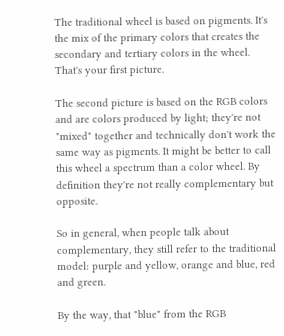The traditional wheel is based on pigments. It's the mix of the primary colors that creates the secondary and tertiary colors in the wheel. That's your first picture.

The second picture is based on the RGB colors and are colors produced by light; they're not "mixed" together and technically don't work the same way as pigments. It might be better to call this wheel a spectrum than a color wheel. By definition they're not really complementary but opposite.

So in general, when people talk about complementary, they still refer to the traditional model: purple and yellow, orange and blue, red and green.

By the way, that "blue" from the RGB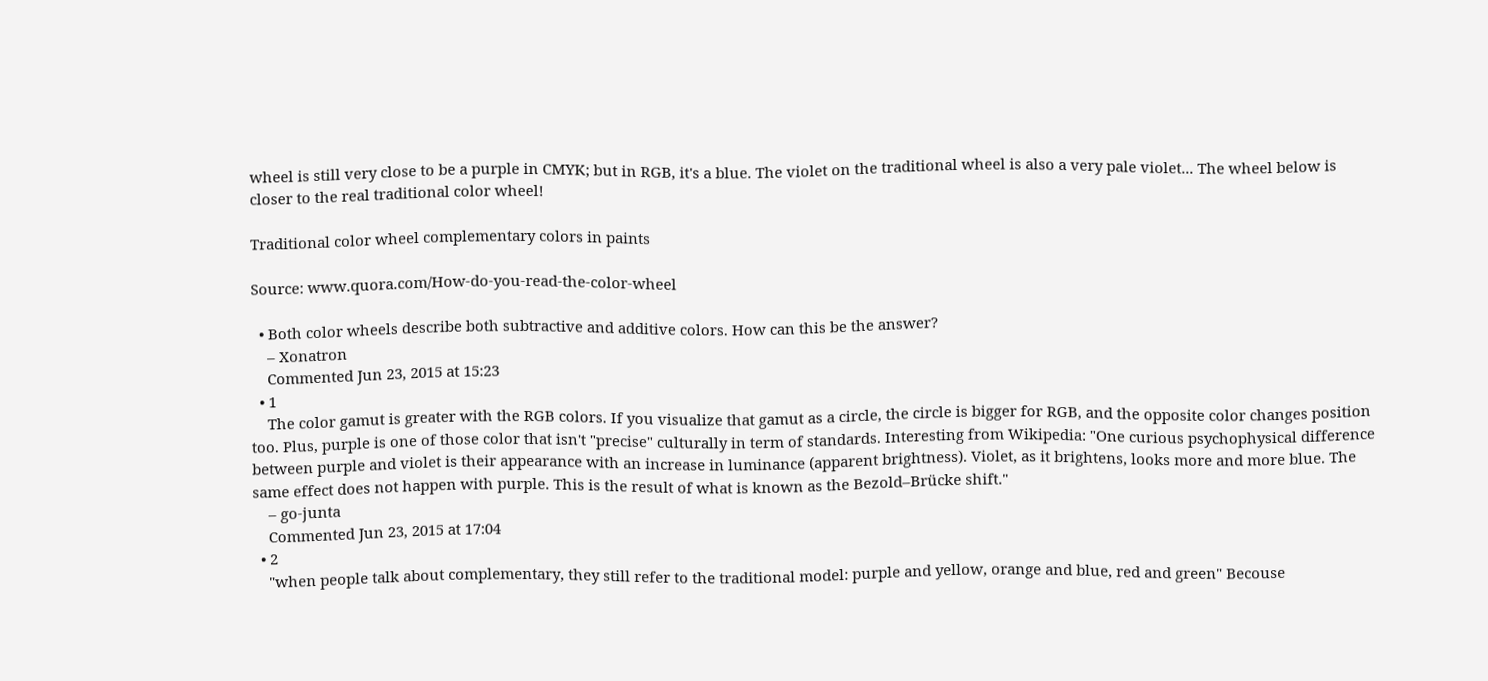wheel is still very close to be a purple in CMYK; but in RGB, it's a blue. The violet on the traditional wheel is also a very pale violet... The wheel below is closer to the real traditional color wheel!

Traditional color wheel complementary colors in paints

Source: www.quora.com/How-do-you-read-the-color-wheel

  • Both color wheels describe both subtractive and additive colors. How can this be the answer?
    – Xonatron
    Commented Jun 23, 2015 at 15:23
  • 1
    The color gamut is greater with the RGB colors. If you visualize that gamut as a circle, the circle is bigger for RGB, and the opposite color changes position too. Plus, purple is one of those color that isn't "precise" culturally in term of standards. Interesting from Wikipedia: "One curious psychophysical difference between purple and violet is their appearance with an increase in luminance (apparent brightness). Violet, as it brightens, looks more and more blue. The same effect does not happen with purple. This is the result of what is known as the Bezold–Brücke shift."
    – go-junta
    Commented Jun 23, 2015 at 17:04
  • 2
    "when people talk about complementary, they still refer to the traditional model: purple and yellow, orange and blue, red and green" Becouse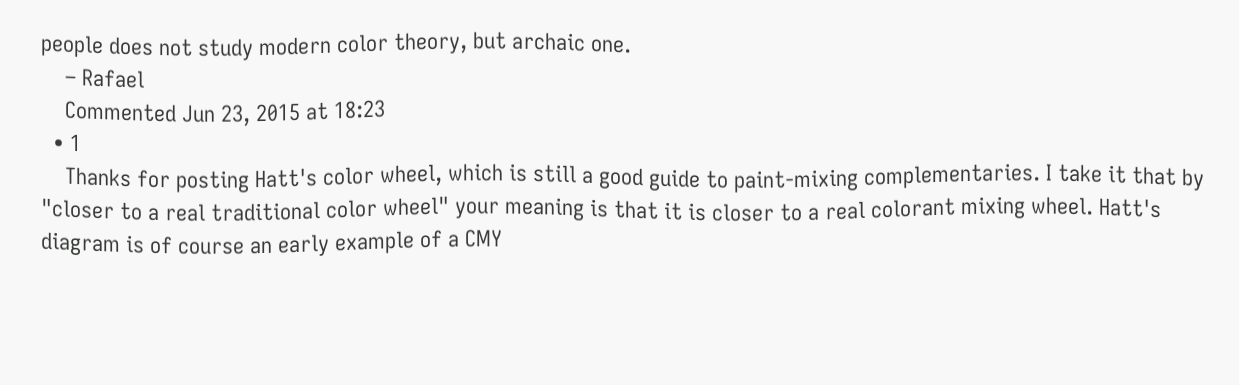people does not study modern color theory, but archaic one.
    – Rafael
    Commented Jun 23, 2015 at 18:23
  • 1
    Thanks for posting Hatt's color wheel, which is still a good guide to paint-mixing complementaries. I take it that by "closer to a real traditional color wheel" your meaning is that it is closer to a real colorant mixing wheel. Hatt's diagram is of course an early example of a CMY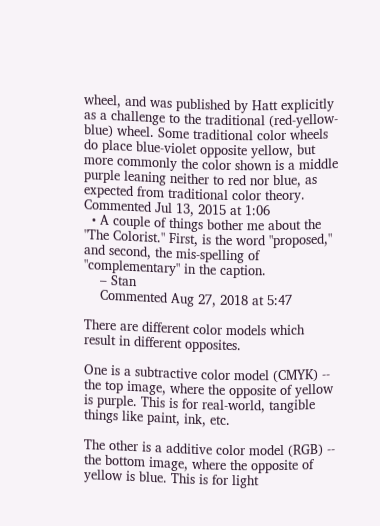wheel, and was published by Hatt explicitly as a challenge to the traditional (red-yellow-blue) wheel. Some traditional color wheels do place blue-violet opposite yellow, but more commonly the color shown is a middle purple leaning neither to red nor blue, as expected from traditional color theory. Commented Jul 13, 2015 at 1:06
  • A couple of things bother me about the "The Colorist." First, is the word "proposed," and second, the mis-spelling of "complementary" in the caption.
    – Stan
    Commented Aug 27, 2018 at 5:47

There are different color models which result in different opposites.

One is a subtractive color model (CMYK) -- the top image, where the opposite of yellow is purple. This is for real-world, tangible things like paint, ink, etc.

The other is a additive color model (RGB) -- the bottom image, where the opposite of yellow is blue. This is for light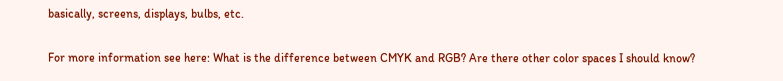basically, screens, displays, bulbs, etc.

For more information see here: What is the difference between CMYK and RGB? Are there other color spaces I should know?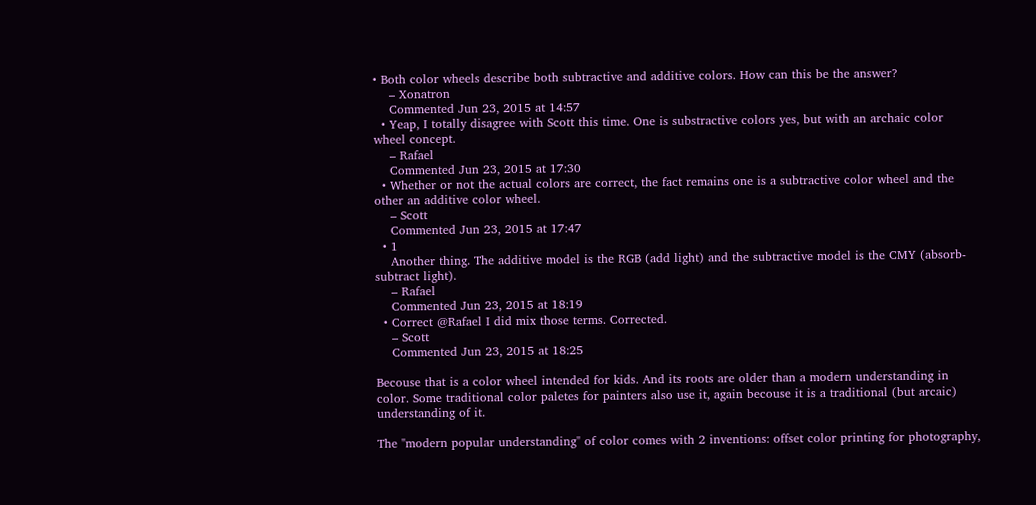• Both color wheels describe both subtractive and additive colors. How can this be the answer?
    – Xonatron
    Commented Jun 23, 2015 at 14:57
  • Yeap, I totally disagree with Scott this time. One is substractive colors yes, but with an archaic color wheel concept.
    – Rafael
    Commented Jun 23, 2015 at 17:30
  • Whether or not the actual colors are correct, the fact remains one is a subtractive color wheel and the other an additive color wheel.
    – Scott
    Commented Jun 23, 2015 at 17:47
  • 1
    Another thing. The additive model is the RGB (add light) and the subtractive model is the CMY (absorb-subtract light).
    – Rafael
    Commented Jun 23, 2015 at 18:19
  • Correct @Rafael I did mix those terms. Corrected.
    – Scott
    Commented Jun 23, 2015 at 18:25

Becouse that is a color wheel intended for kids. And its roots are older than a modern understanding in color. Some traditional color paletes for painters also use it, again becouse it is a traditional (but arcaic) understanding of it.

The "modern popular understanding" of color comes with 2 inventions: offset color printing for photography,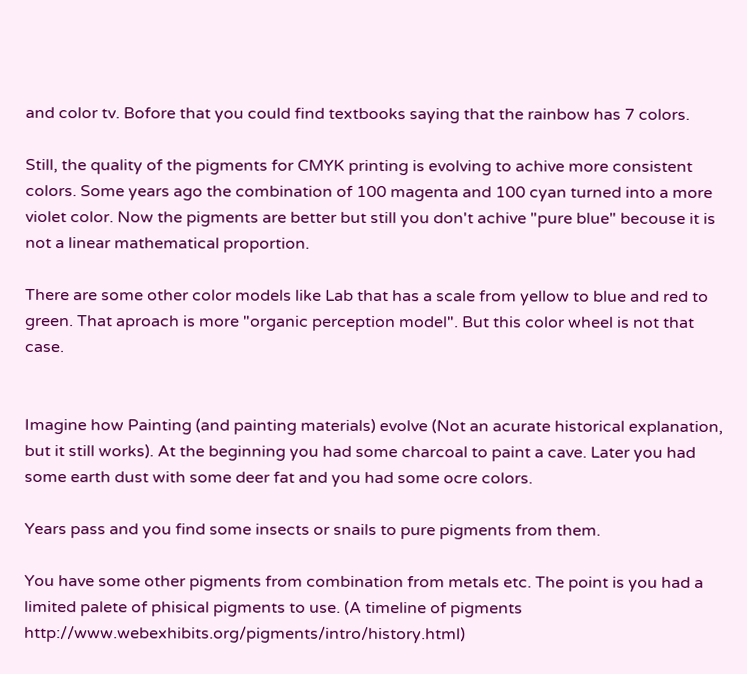and color tv. Bofore that you could find textbooks saying that the rainbow has 7 colors.

Still, the quality of the pigments for CMYK printing is evolving to achive more consistent colors. Some years ago the combination of 100 magenta and 100 cyan turned into a more violet color. Now the pigments are better but still you don't achive "pure blue" becouse it is not a linear mathematical proportion.

There are some other color models like Lab that has a scale from yellow to blue and red to green. That aproach is more "organic perception model". But this color wheel is not that case.


Imagine how Painting (and painting materials) evolve (Not an acurate historical explanation, but it still works). At the beginning you had some charcoal to paint a cave. Later you had some earth dust with some deer fat and you had some ocre colors.

Years pass and you find some insects or snails to pure pigments from them.

You have some other pigments from combination from metals etc. The point is you had a limited palete of phisical pigments to use. (A timeline of pigments http://www.webexhibits.org/pigments/intro/history.html)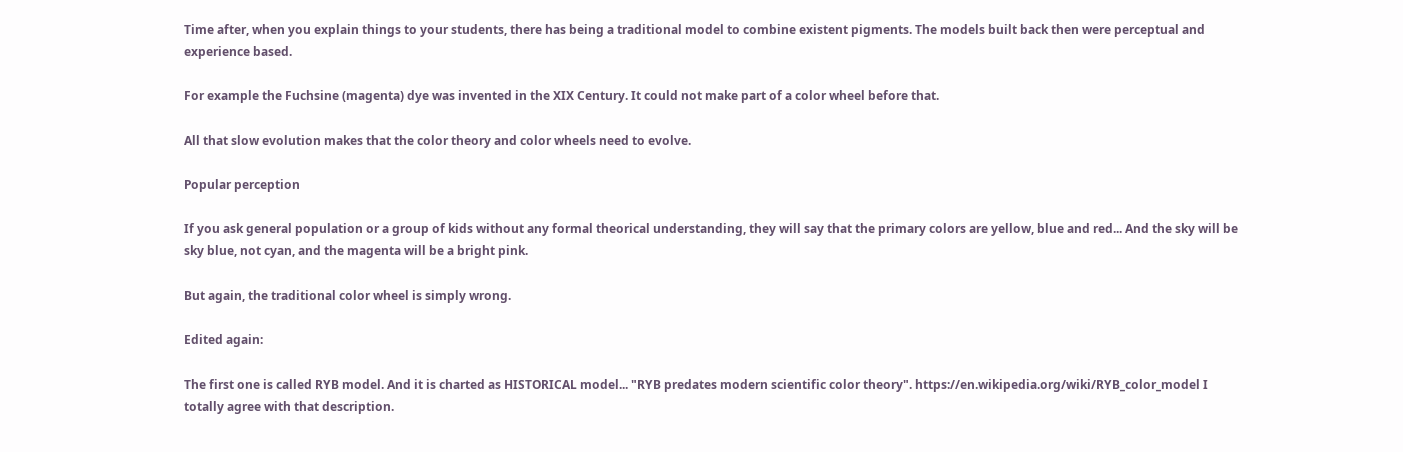Time after, when you explain things to your students, there has being a traditional model to combine existent pigments. The models built back then were perceptual and experience based.

For example the Fuchsine (magenta) dye was invented in the XIX Century. It could not make part of a color wheel before that.

All that slow evolution makes that the color theory and color wheels need to evolve.

Popular perception

If you ask general population or a group of kids without any formal theorical understanding, they will say that the primary colors are yellow, blue and red... And the sky will be sky blue, not cyan, and the magenta will be a bright pink.

But again, the traditional color wheel is simply wrong.

Edited again:

The first one is called RYB model. And it is charted as HISTORICAL model... "RYB predates modern scientific color theory". https://en.wikipedia.org/wiki/RYB_color_model I totally agree with that description.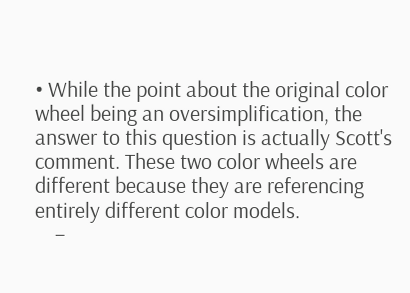• While the point about the original color wheel being an oversimplification, the answer to this question is actually Scott's comment. These two color wheels are different because they are referencing entirely different color models.
    –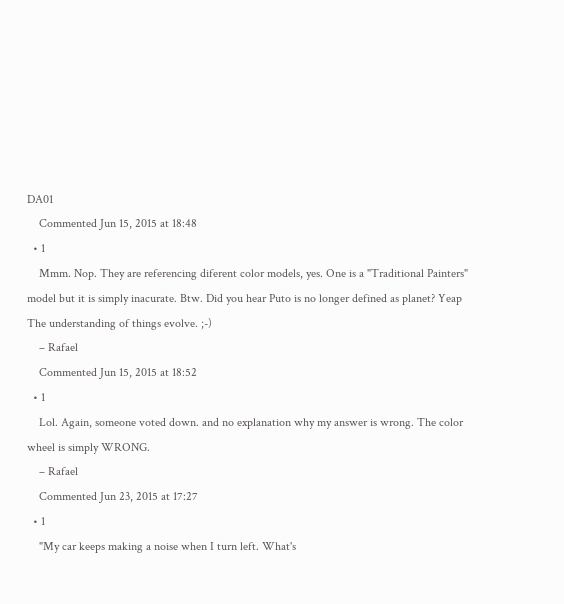DA01
    Commented Jun 15, 2015 at 18:48
  • 1
    Mmm. Nop. They are referencing diferent color models, yes. One is a "Traditional Painters" model but it is simply inacurate. Btw. Did you hear Puto is no longer defined as planet? Yeap The understanding of things evolve. ;-)
    – Rafael
    Commented Jun 15, 2015 at 18:52
  • 1
    Lol. Again, someone voted down. and no explanation why my answer is wrong. The color wheel is simply WRONG.
    – Rafael
    Commented Jun 23, 2015 at 17:27
  • 1
    "My car keeps making a noise when I turn left. What's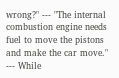wrong?" --- "The internal combustion engine needs fuel to move the pistons and make the car move." --- While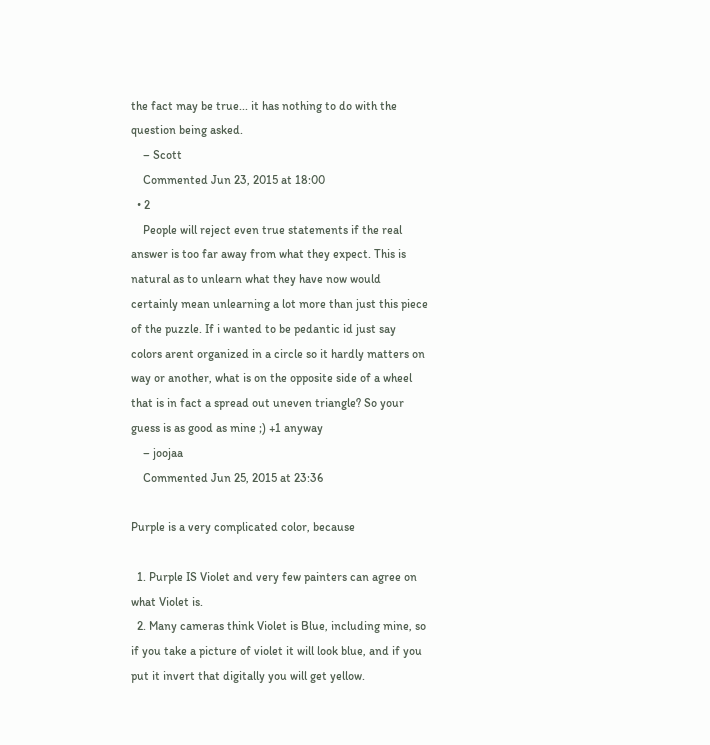the fact may be true... it has nothing to do with the question being asked.
    – Scott
    Commented Jun 23, 2015 at 18:00
  • 2
    People will reject even true statements if the real answer is too far away from what they expect. This is natural as to unlearn what they have now would certainly mean unlearning a lot more than just this piece of the puzzle. If i wanted to be pedantic id just say colors arent organized in a circle so it hardly matters on way or another, what is on the opposite side of a wheel that is in fact a spread out uneven triangle? So your guess is as good as mine ;) +1 anyway
    – joojaa
    Commented Jun 25, 2015 at 23:36

Purple is a very complicated color, because

  1. Purple IS Violet and very few painters can agree on what Violet is.
  2. Many cameras think Violet is Blue, including mine, so if you take a picture of violet it will look blue, and if you put it invert that digitally you will get yellow.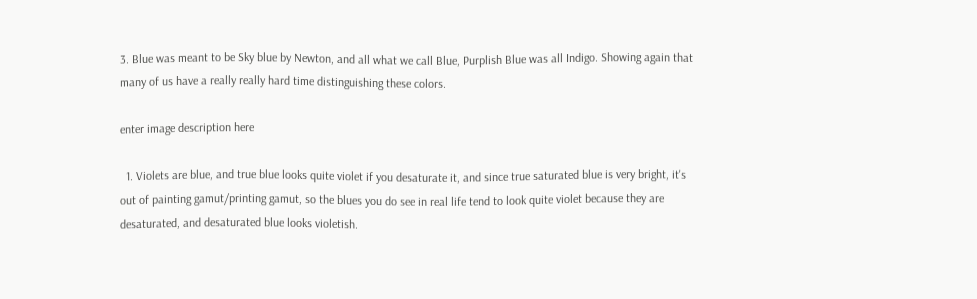3. Blue was meant to be Sky blue by Newton, and all what we call Blue, Purplish Blue was all Indigo. Showing again that many of us have a really really hard time distinguishing these colors.

enter image description here

  1. Violets are blue, and true blue looks quite violet if you desaturate it, and since true saturated blue is very bright, it's out of painting gamut/printing gamut, so the blues you do see in real life tend to look quite violet because they are desaturated, and desaturated blue looks violetish.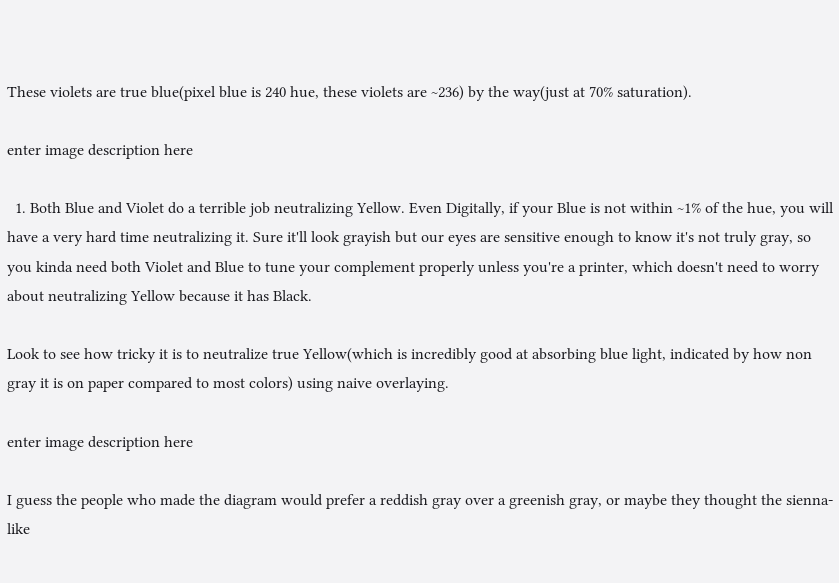These violets are true blue(pixel blue is 240 hue, these violets are ~236) by the way(just at 70% saturation).

enter image description here

  1. Both Blue and Violet do a terrible job neutralizing Yellow. Even Digitally, if your Blue is not within ~1% of the hue, you will have a very hard time neutralizing it. Sure it'll look grayish but our eyes are sensitive enough to know it's not truly gray, so you kinda need both Violet and Blue to tune your complement properly unless you're a printer, which doesn't need to worry about neutralizing Yellow because it has Black.

Look to see how tricky it is to neutralize true Yellow(which is incredibly good at absorbing blue light, indicated by how non gray it is on paper compared to most colors) using naive overlaying.

enter image description here

I guess the people who made the diagram would prefer a reddish gray over a greenish gray, or maybe they thought the sienna-like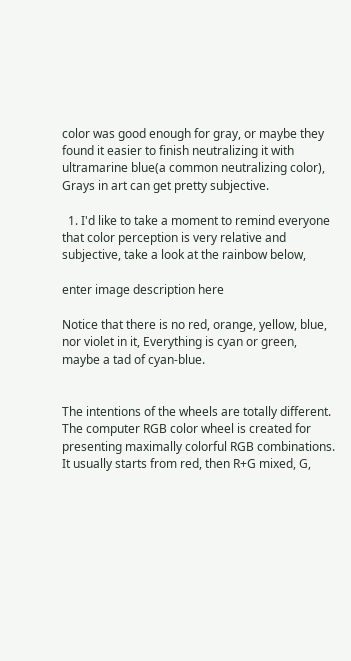color was good enough for gray, or maybe they found it easier to finish neutralizing it with ultramarine blue(a common neutralizing color), Grays in art can get pretty subjective.

  1. I'd like to take a moment to remind everyone that color perception is very relative and subjective, take a look at the rainbow below,

enter image description here

Notice that there is no red, orange, yellow, blue, nor violet in it, Everything is cyan or green, maybe a tad of cyan-blue.


The intentions of the wheels are totally different. The computer RGB color wheel is created for presenting maximally colorful RGB combinations. It usually starts from red, then R+G mixed, G,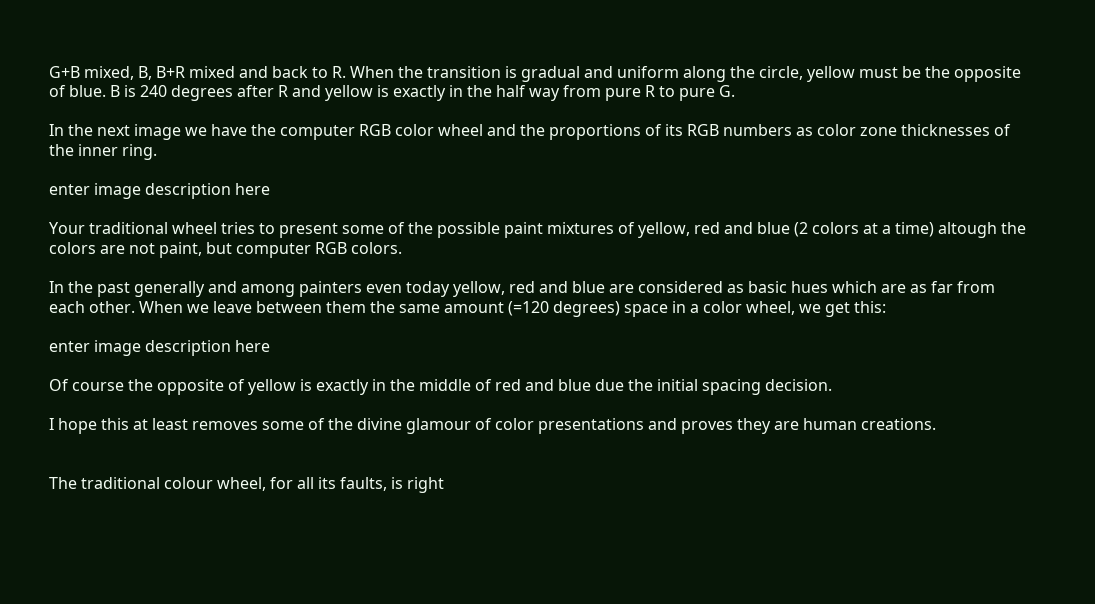G+B mixed, B, B+R mixed and back to R. When the transition is gradual and uniform along the circle, yellow must be the opposite of blue. B is 240 degrees after R and yellow is exactly in the half way from pure R to pure G.

In the next image we have the computer RGB color wheel and the proportions of its RGB numbers as color zone thicknesses of the inner ring.

enter image description here

Your traditional wheel tries to present some of the possible paint mixtures of yellow, red and blue (2 colors at a time) altough the colors are not paint, but computer RGB colors.

In the past generally and among painters even today yellow, red and blue are considered as basic hues which are as far from each other. When we leave between them the same amount (=120 degrees) space in a color wheel, we get this:

enter image description here

Of course the opposite of yellow is exactly in the middle of red and blue due the initial spacing decision.

I hope this at least removes some of the divine glamour of color presentations and proves they are human creations.


The traditional colour wheel, for all its faults, is right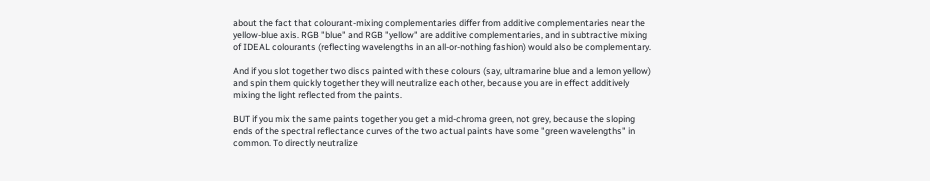about the fact that colourant-mixing complementaries differ from additive complementaries near the yellow-blue axis. RGB "blue" and RGB "yellow" are additive complementaries, and in subtractive mixing of IDEAL colourants (reflecting wavelengths in an all-or-nothing fashion) would also be complementary.

And if you slot together two discs painted with these colours (say, ultramarine blue and a lemon yellow) and spin them quickly together they will neutralize each other, because you are in effect additively mixing the light reflected from the paints.

BUT if you mix the same paints together you get a mid-chroma green, not grey, because the sloping ends of the spectral reflectance curves of the two actual paints have some "green wavelengths" in common. To directly neutralize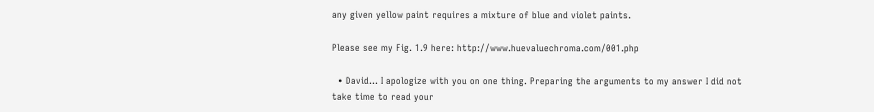any given yellow paint requires a mixture of blue and violet paints.

Please see my Fig. 1.9 here: http://www.huevaluechroma.com/001.php

  • David... I apologize with you on one thing. Preparing the arguments to my answer I did not take time to read your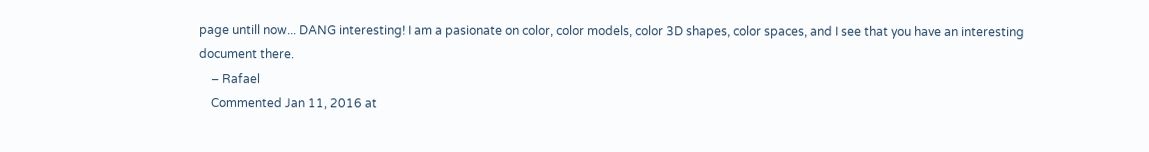page untill now... DANG interesting! I am a pasionate on color, color models, color 3D shapes, color spaces, and I see that you have an interesting document there.
    – Rafael
    Commented Jan 11, 2016 at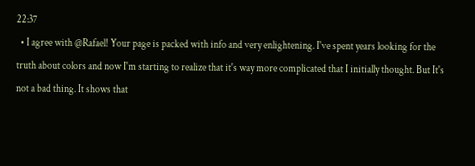22:37
  • I agree with @Rafael! Your page is packed with info and very enlightening. I've spent years looking for the truth about colors and now I'm starting to realize that it's way more complicated that I initially thought. But It's not a bad thing. It shows that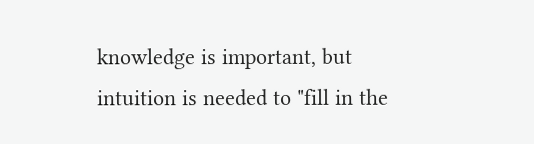knowledge is important, but intuition is needed to "fill in the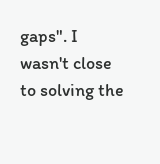gaps". I wasn't close to solving the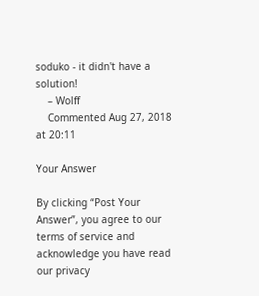soduko - it didn't have a solution!
    – Wolff
    Commented Aug 27, 2018 at 20:11

Your Answer

By clicking “Post Your Answer”, you agree to our terms of service and acknowledge you have read our privacy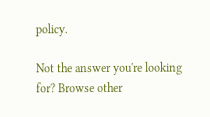policy.

Not the answer you're looking for? Browse other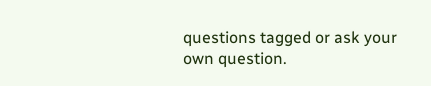questions tagged or ask your own question.